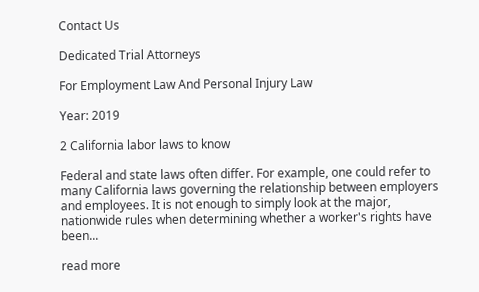Contact Us

Dedicated Trial Attorneys

For Employment Law And Personal Injury Law

Year: 2019

2 California labor laws to know

Federal and state laws often differ. For example, one could refer to many California laws governing the relationship between employers and employees. It is not enough to simply look at the major, nationwide rules when determining whether a worker's rights have been...

read more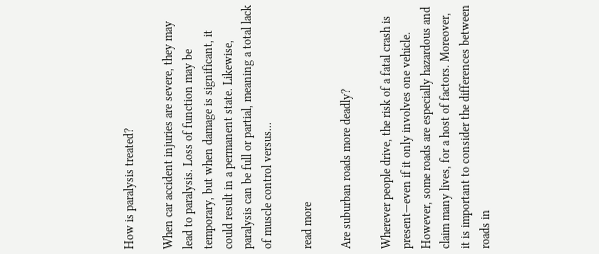How is paralysis treated?

When car accident injuries are severe, they may lead to paralysis. Loss of function may be temporary, but when damage is significant, it could result in a permanent state. Likewise, paralysis can be full or partial, meaning a total lack of muscle control versus...

read more

Are suburban roads more deadly?

Wherever people drive, the risk of a fatal crash is present—even if it only involves one vehicle. However, some roads are especially hazardous and claim many lives, for a host of factors. Moreover, it is important to consider the differences between roads in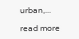urban,...

read more